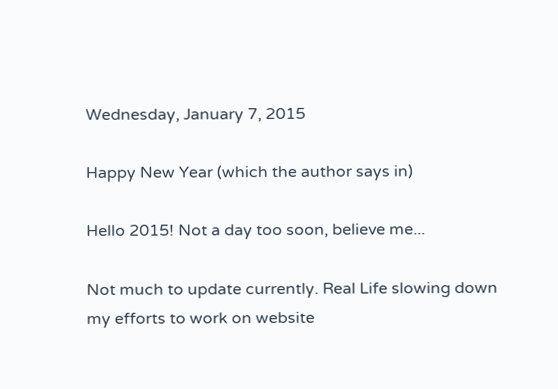Wednesday, January 7, 2015

Happy New Year (which the author says in)

Hello 2015! Not a day too soon, believe me...

Not much to update currently. Real Life slowing down my efforts to work on website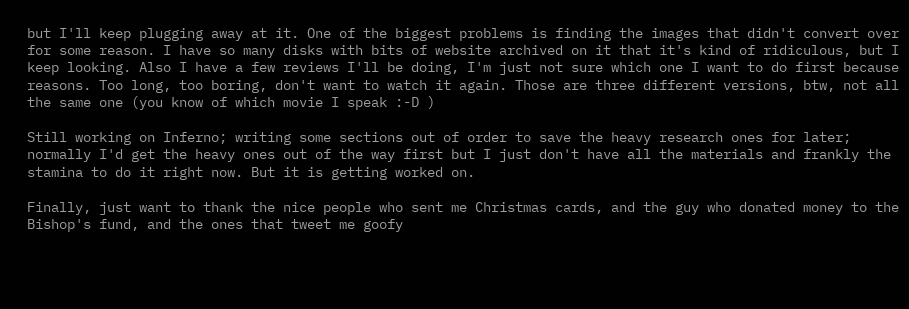but I'll keep plugging away at it. One of the biggest problems is finding the images that didn't convert over for some reason. I have so many disks with bits of website archived on it that it's kind of ridiculous, but I keep looking. Also I have a few reviews I'll be doing, I'm just not sure which one I want to do first because reasons. Too long, too boring, don't want to watch it again. Those are three different versions, btw, not all the same one (you know of which movie I speak :-D )

Still working on Inferno; writing some sections out of order to save the heavy research ones for later; normally I'd get the heavy ones out of the way first but I just don't have all the materials and frankly the stamina to do it right now. But it is getting worked on.

Finally, just want to thank the nice people who sent me Christmas cards, and the guy who donated money to the Bishop's fund, and the ones that tweet me goofy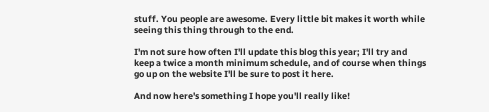stuff. You people are awesome. Every little bit makes it worth while seeing this thing through to the end.

I'm not sure how often I'll update this blog this year; I'll try and keep a twice a month minimum schedule, and of course when things go up on the website I'll be sure to post it here.

And now here's something I hope you'll really like!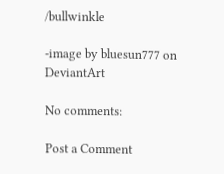/bullwinkle

-image by bluesun777 on DeviantArt

No comments:

Post a Comment